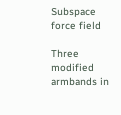Subspace force field

Three modified armbands in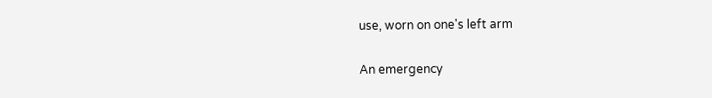use, worn on one's left arm

An emergency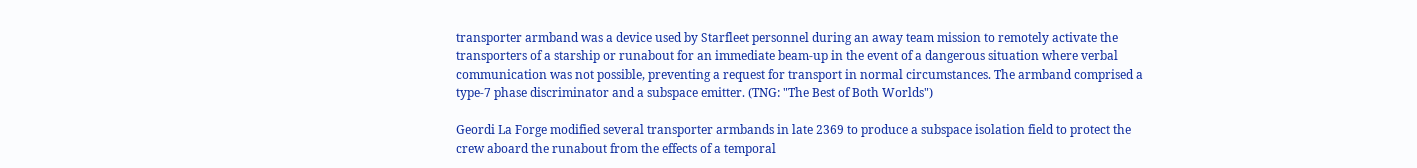transporter armband was a device used by Starfleet personnel during an away team mission to remotely activate the transporters of a starship or runabout for an immediate beam-up in the event of a dangerous situation where verbal communication was not possible, preventing a request for transport in normal circumstances. The armband comprised a type-7 phase discriminator and a subspace emitter. (TNG: "The Best of Both Worlds")

Geordi La Forge modified several transporter armbands in late 2369 to produce a subspace isolation field to protect the crew aboard the runabout from the effects of a temporal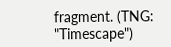fragment. (TNG: "Timescape")